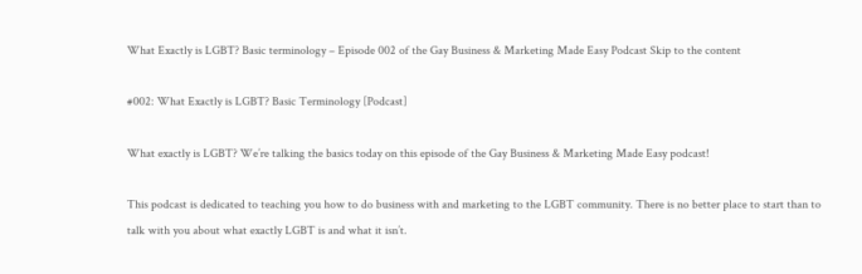What Exactly is LGBT? Basic terminology – Episode 002 of the Gay Business & Marketing Made Easy Podcast Skip to the content

#002: What Exactly is LGBT? Basic Terminology [Podcast]

What exactly is LGBT? We’re talking the basics today on this episode of the Gay Business & Marketing Made Easy podcast!

This podcast is dedicated to teaching you how to do business with and marketing to the LGBT community. There is no better place to start than to talk with you about what exactly LGBT is and what it isn’t.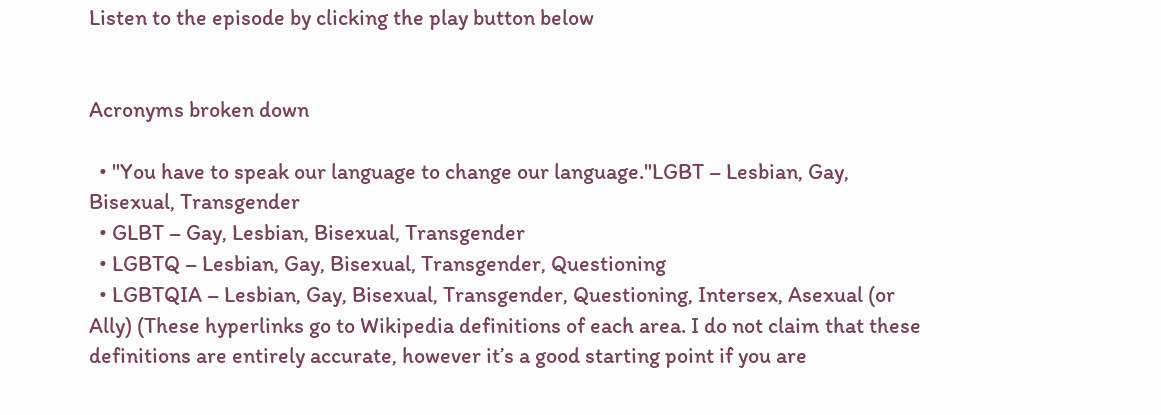Listen to the episode by clicking the play button below


Acronyms broken down

  • "You have to speak our language to change our language."LGBT – Lesbian, Gay, Bisexual, Transgender
  • GLBT – Gay, Lesbian, Bisexual, Transgender
  • LGBTQ – Lesbian, Gay, Bisexual, Transgender, Questioning
  • LGBTQIA – Lesbian, Gay, Bisexual, Transgender, Questioning, Intersex, Asexual (or Ally) (These hyperlinks go to Wikipedia definitions of each area. I do not claim that these definitions are entirely accurate, however it’s a good starting point if you are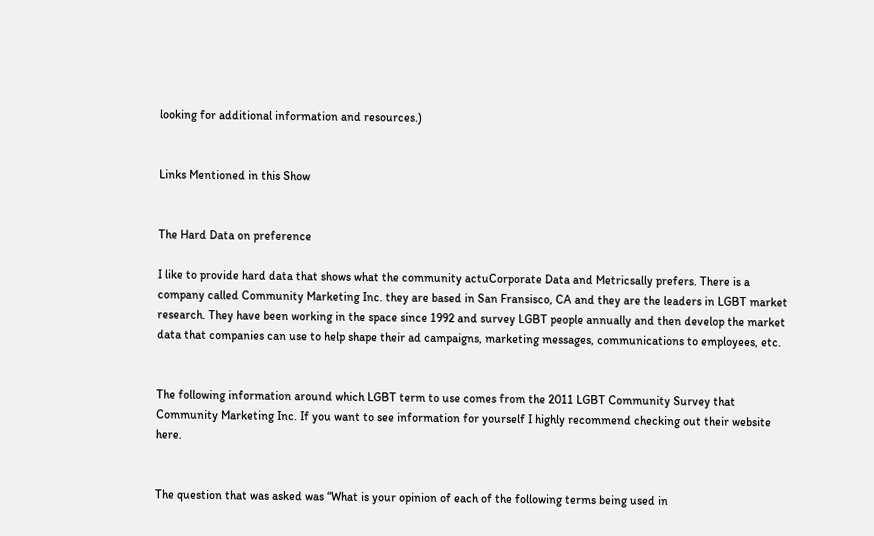looking for additional information and resources.)


Links Mentioned in this Show


The Hard Data on preference

I like to provide hard data that shows what the community actuCorporate Data and Metricsally prefers. There is a company called Community Marketing Inc. they are based in San Fransisco, CA and they are the leaders in LGBT market research. They have been working in the space since 1992 and survey LGBT people annually and then develop the market data that companies can use to help shape their ad campaigns, marketing messages, communications to employees, etc.


The following information around which LGBT term to use comes from the 2011 LGBT Community Survey that Community Marketing Inc. If you want to see information for yourself I highly recommend checking out their website here.


The question that was asked was “What is your opinion of each of the following terms being used in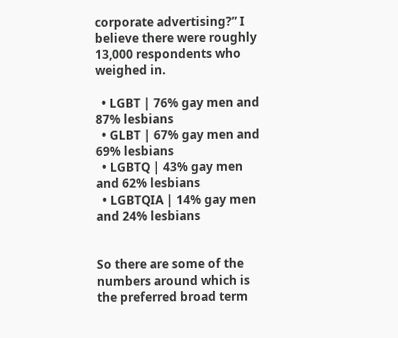corporate advertising?” I believe there were roughly 13,000 respondents who weighed in.

  • LGBT | 76% gay men and 87% lesbians
  • GLBT | 67% gay men and 69% lesbians
  • LGBTQ | 43% gay men and 62% lesbians
  • LGBTQIA | 14% gay men and 24% lesbians


So there are some of the numbers around which is the preferred broad term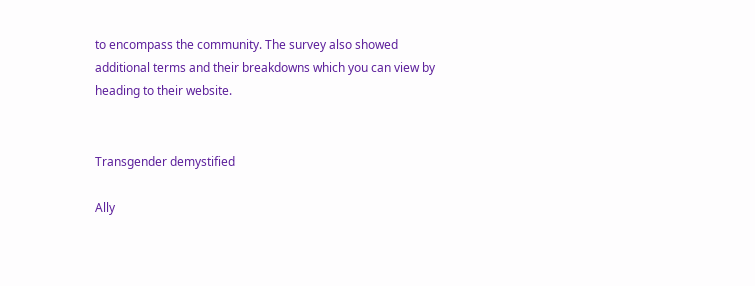to encompass the community. The survey also showed additional terms and their breakdowns which you can view by heading to their website.


Transgender demystified

Ally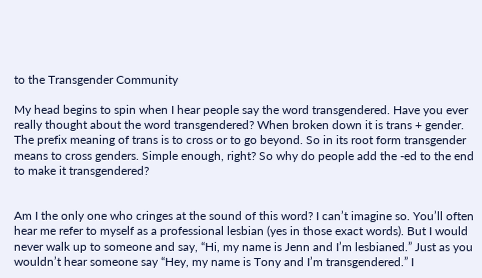to the Transgender Community

My head begins to spin when I hear people say the word transgendered. Have you ever really thought about the word transgendered? When broken down it is trans + gender. The prefix meaning of trans is to cross or to go beyond. So in its root form transgender means to cross genders. Simple enough, right? So why do people add the -ed to the end to make it transgendered?


Am I the only one who cringes at the sound of this word? I can’t imagine so. You’ll often hear me refer to myself as a professional lesbian (yes in those exact words). But I would never walk up to someone and say, “Hi, my name is Jenn and I’m lesbianed.” Just as you wouldn’t hear someone say “Hey, my name is Tony and I’m transgendered.” I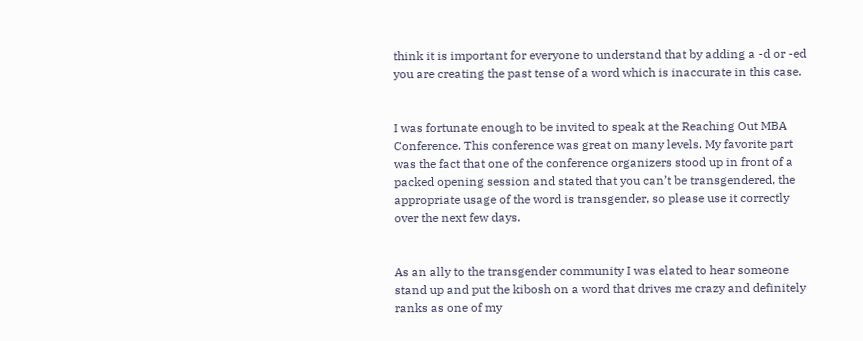think it is important for everyone to understand that by adding a -d or -ed you are creating the past tense of a word which is inaccurate in this case.


I was fortunate enough to be invited to speak at the Reaching Out MBA Conference. This conference was great on many levels. My favorite part was the fact that one of the conference organizers stood up in front of a packed opening session and stated that you can’t be transgendered, the appropriate usage of the word is transgender, so please use it correctly over the next few days.


As an ally to the transgender community I was elated to hear someone stand up and put the kibosh on a word that drives me crazy and definitely ranks as one of my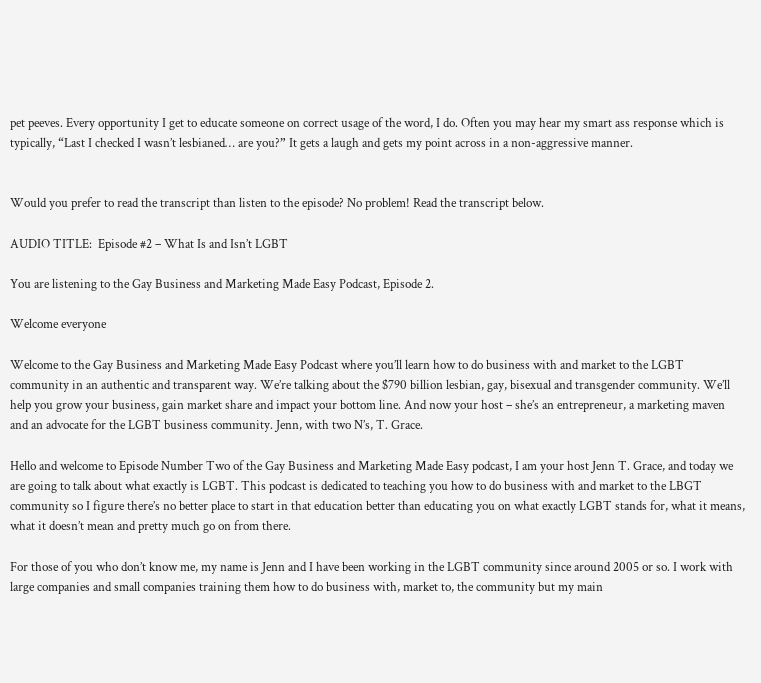pet peeves. Every opportunity I get to educate someone on correct usage of the word, I do. Often you may hear my smart ass response which is typically, “Last I checked I wasn’t lesbianed… are you?” It gets a laugh and gets my point across in a non-aggressive manner.


Would you prefer to read the transcript than listen to the episode? No problem! Read the transcript below.

AUDIO TITLE:  Episode #2 – What Is and Isn’t LGBT

You are listening to the Gay Business and Marketing Made Easy Podcast, Episode 2.

Welcome everyone

Welcome to the Gay Business and Marketing Made Easy Podcast where you’ll learn how to do business with and market to the LGBT community in an authentic and transparent way. We’re talking about the $790 billion lesbian, gay, bisexual and transgender community. We’ll help you grow your business, gain market share and impact your bottom line. And now your host – she’s an entrepreneur, a marketing maven and an advocate for the LGBT business community. Jenn, with two N’s, T. Grace.

Hello and welcome to Episode Number Two of the Gay Business and Marketing Made Easy podcast, I am your host Jenn T. Grace, and today we are going to talk about what exactly is LGBT. This podcast is dedicated to teaching you how to do business with and market to the LBGT community so I figure there’s no better place to start in that education better than educating you on what exactly LGBT stands for, what it means, what it doesn’t mean and pretty much go on from there.

For those of you who don’t know me, my name is Jenn and I have been working in the LGBT community since around 2005 or so. I work with large companies and small companies training them how to do business with, market to, the community but my main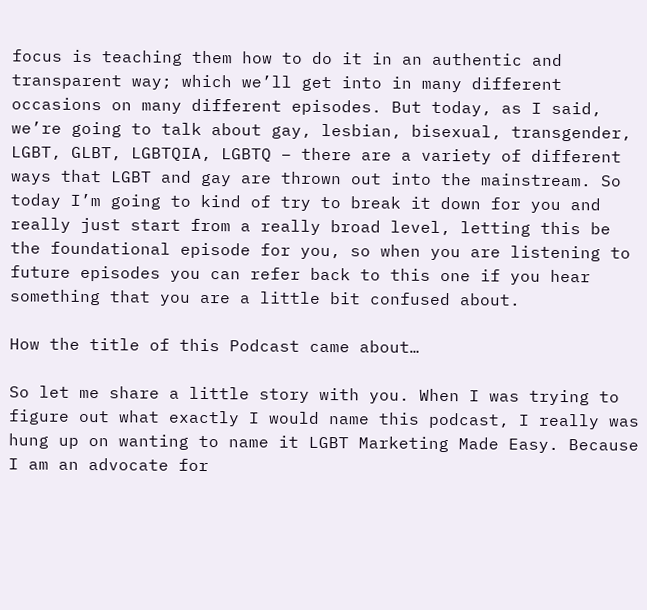focus is teaching them how to do it in an authentic and transparent way; which we’ll get into in many different occasions on many different episodes. But today, as I said, we’re going to talk about gay, lesbian, bisexual, transgender, LGBT, GLBT, LGBTQIA, LGBTQ – there are a variety of different ways that LGBT and gay are thrown out into the mainstream. So today I’m going to kind of try to break it down for you and really just start from a really broad level, letting this be the foundational episode for you, so when you are listening to future episodes you can refer back to this one if you hear something that you are a little bit confused about.

How the title of this Podcast came about…

So let me share a little story with you. When I was trying to figure out what exactly I would name this podcast, I really was hung up on wanting to name it LGBT Marketing Made Easy. Because I am an advocate for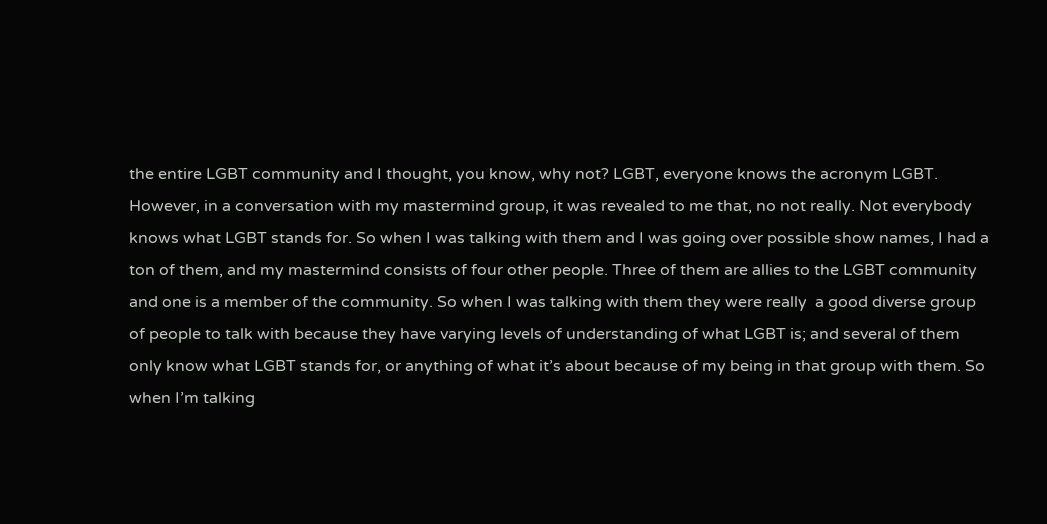the entire LGBT community and I thought, you know, why not? LGBT, everyone knows the acronym LGBT. However, in a conversation with my mastermind group, it was revealed to me that, no not really. Not everybody knows what LGBT stands for. So when I was talking with them and I was going over possible show names, I had a ton of them, and my mastermind consists of four other people. Three of them are allies to the LGBT community and one is a member of the community. So when I was talking with them they were really  a good diverse group of people to talk with because they have varying levels of understanding of what LGBT is; and several of them only know what LGBT stands for, or anything of what it’s about because of my being in that group with them. So when I’m talking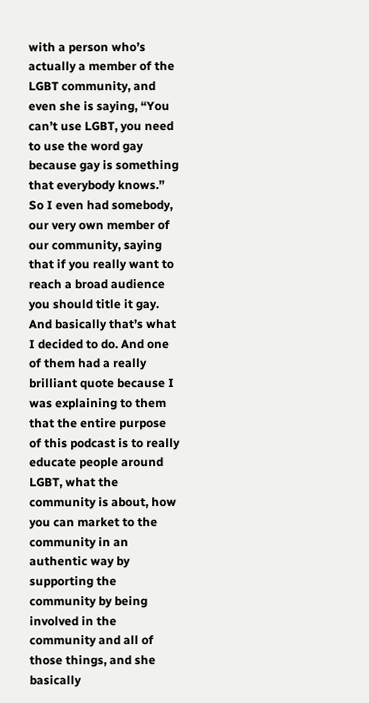with a person who’s actually a member of the LGBT community, and even she is saying, “You can’t use LGBT, you need to use the word gay because gay is something that everybody knows.” So I even had somebody, our very own member of our community, saying that if you really want to reach a broad audience you should title it gay. And basically that’s what I decided to do. And one of them had a really brilliant quote because I was explaining to them that the entire purpose of this podcast is to really educate people around LGBT, what the community is about, how you can market to the community in an authentic way by supporting the community by being involved in the community and all of those things, and she basically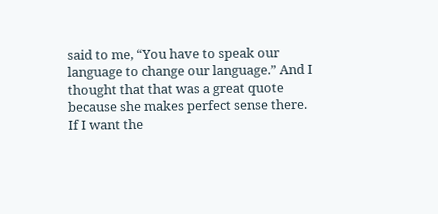said to me, “You have to speak our language to change our language.” And I thought that that was a great quote because she makes perfect sense there. If I want the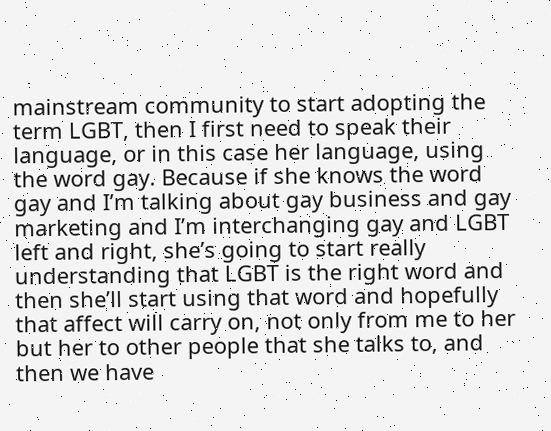mainstream community to start adopting the term LGBT, then I first need to speak their language, or in this case her language, using the word gay. Because if she knows the word gay and I’m talking about gay business and gay marketing and I’m interchanging gay and LGBT left and right, she’s going to start really understanding that LGBT is the right word and then she’ll start using that word and hopefully that affect will carry on, not only from me to her but her to other people that she talks to, and then we have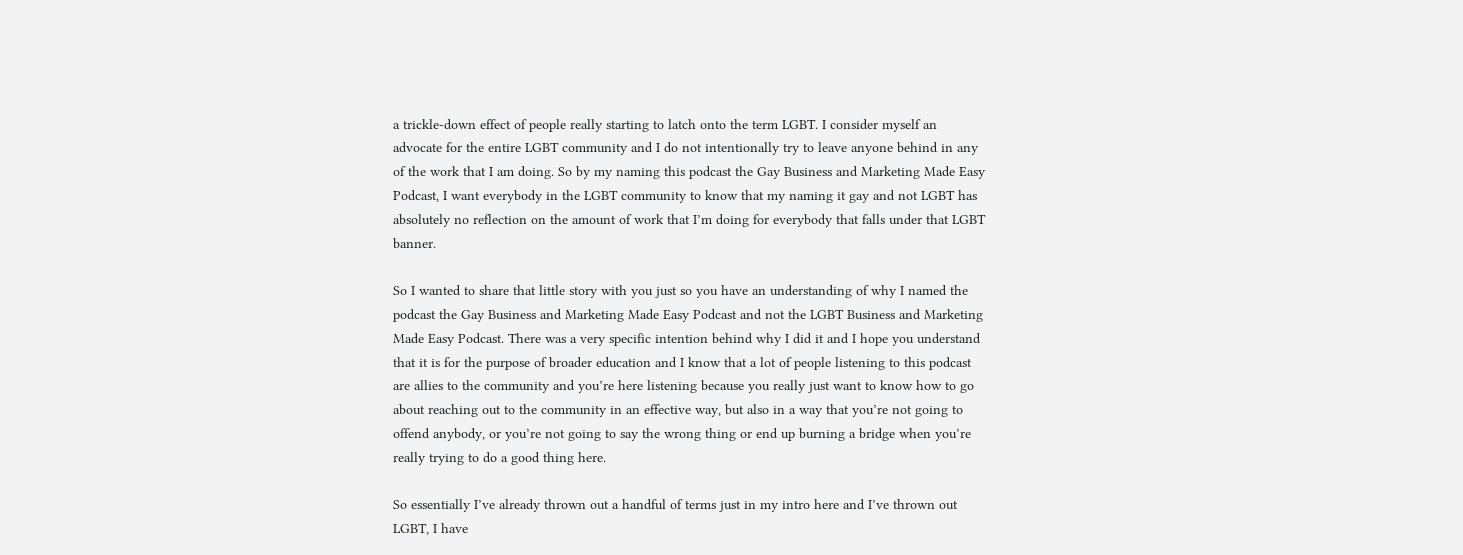a trickle-down effect of people really starting to latch onto the term LGBT. I consider myself an advocate for the entire LGBT community and I do not intentionally try to leave anyone behind in any of the work that I am doing. So by my naming this podcast the Gay Business and Marketing Made Easy Podcast, I want everybody in the LGBT community to know that my naming it gay and not LGBT has absolutely no reflection on the amount of work that I’m doing for everybody that falls under that LGBT banner.

So I wanted to share that little story with you just so you have an understanding of why I named the podcast the Gay Business and Marketing Made Easy Podcast and not the LGBT Business and Marketing Made Easy Podcast. There was a very specific intention behind why I did it and I hope you understand that it is for the purpose of broader education and I know that a lot of people listening to this podcast are allies to the community and you’re here listening because you really just want to know how to go about reaching out to the community in an effective way, but also in a way that you’re not going to offend anybody, or you’re not going to say the wrong thing or end up burning a bridge when you’re really trying to do a good thing here.

So essentially I’ve already thrown out a handful of terms just in my intro here and I’ve thrown out LGBT, I have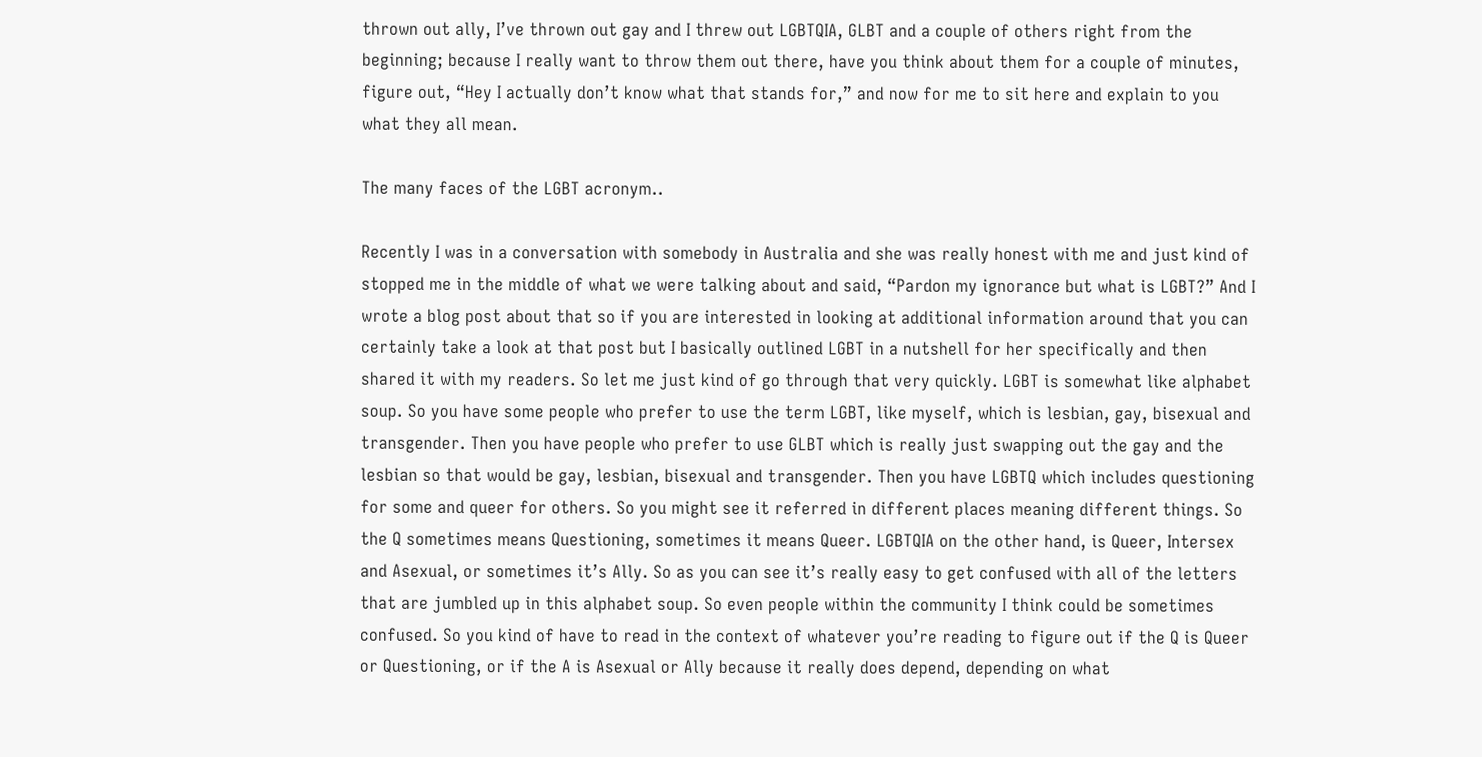thrown out ally, I’ve thrown out gay and I threw out LGBTQIA, GLBT and a couple of others right from the beginning; because I really want to throw them out there, have you think about them for a couple of minutes, figure out, “Hey I actually don’t know what that stands for,” and now for me to sit here and explain to you what they all mean.

The many faces of the LGBT acronym..

Recently I was in a conversation with somebody in Australia and she was really honest with me and just kind of stopped me in the middle of what we were talking about and said, “Pardon my ignorance but what is LGBT?” And I wrote a blog post about that so if you are interested in looking at additional information around that you can certainly take a look at that post but I basically outlined LGBT in a nutshell for her specifically and then shared it with my readers. So let me just kind of go through that very quickly. LGBT is somewhat like alphabet soup. So you have some people who prefer to use the term LGBT, like myself, which is lesbian, gay, bisexual and transgender. Then you have people who prefer to use GLBT which is really just swapping out the gay and the lesbian so that would be gay, lesbian, bisexual and transgender. Then you have LGBTQ which includes questioning for some and queer for others. So you might see it referred in different places meaning different things. So the Q sometimes means Questioning, sometimes it means Queer. LGBTQIA on the other hand, is Queer, Intersex and Asexual, or sometimes it’s Ally. So as you can see it’s really easy to get confused with all of the letters that are jumbled up in this alphabet soup. So even people within the community I think could be sometimes confused. So you kind of have to read in the context of whatever you’re reading to figure out if the Q is Queer or Questioning, or if the A is Asexual or Ally because it really does depend, depending on what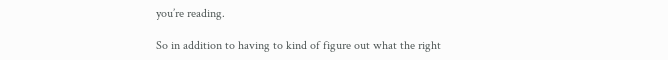you’re reading.

So in addition to having to kind of figure out what the right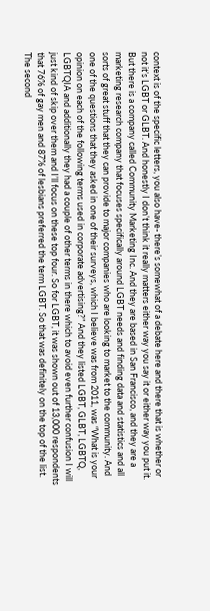context is of the specific letters, you also have- there’s somewhat of a debate here and there that is whether or not it’s LGBT or GLBT. And honestly I don’t think it really matters either way you say it or either way you put it. But there is a company called Community Marketing Inc. And they are based in San Francisco, and they are a marketing research company that focuses specifically around LGBT needs and finding data and statistics and all sorts of great stuff that they can provide to major companies who are looking to market to the community. And one of the questions that they asked in one of their surveys, which I believe was from 2011, was “What is your opinion on each of the following terms used in corporate advertising?” And they listed LGBT, GLBT, LGBTQ, LGBTQIA and additionally they had a couple of other terms in there which to avoid even further confusion I will just kind of skip over them and I’ll focus on these top four. So for LGBT, it was shown out of 13,000 respondents that 76% of gay men and 87% of lesbians preferred the term LGBT. So that was definitely on the top of the list. The second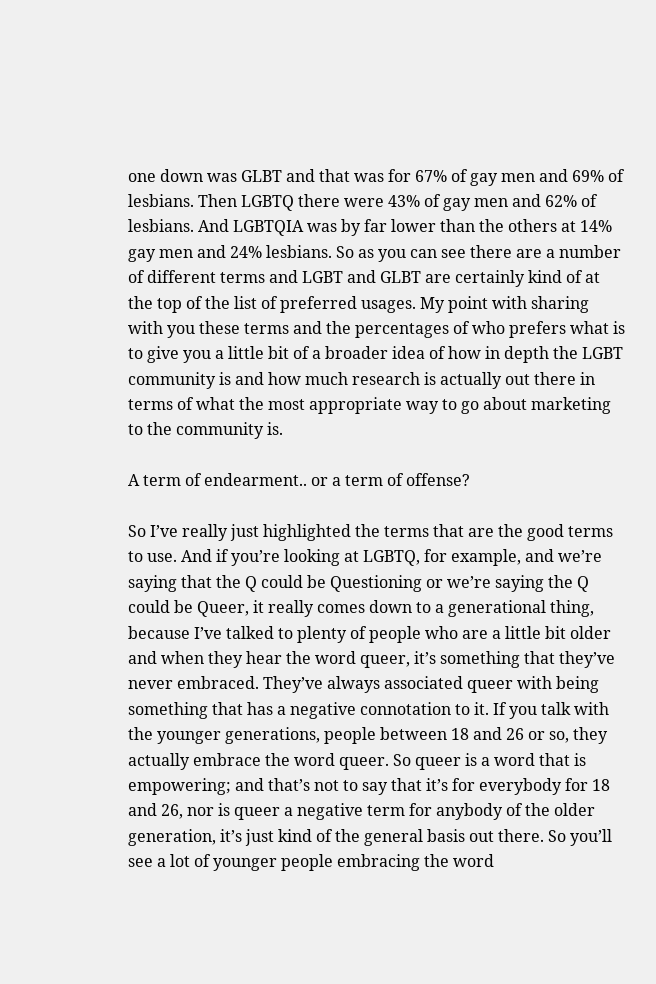one down was GLBT and that was for 67% of gay men and 69% of lesbians. Then LGBTQ there were 43% of gay men and 62% of lesbians. And LGBTQIA was by far lower than the others at 14% gay men and 24% lesbians. So as you can see there are a number of different terms and LGBT and GLBT are certainly kind of at the top of the list of preferred usages. My point with sharing with you these terms and the percentages of who prefers what is to give you a little bit of a broader idea of how in depth the LGBT community is and how much research is actually out there in terms of what the most appropriate way to go about marketing to the community is.

A term of endearment.. or a term of offense?

So I’ve really just highlighted the terms that are the good terms to use. And if you’re looking at LGBTQ, for example, and we’re saying that the Q could be Questioning or we’re saying the Q could be Queer, it really comes down to a generational thing, because I’ve talked to plenty of people who are a little bit older and when they hear the word queer, it’s something that they’ve never embraced. They’ve always associated queer with being something that has a negative connotation to it. If you talk with the younger generations, people between 18 and 26 or so, they actually embrace the word queer. So queer is a word that is empowering; and that’s not to say that it’s for everybody for 18 and 26, nor is queer a negative term for anybody of the older generation, it’s just kind of the general basis out there. So you’ll see a lot of younger people embracing the word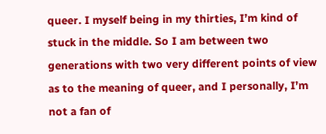queer. I myself being in my thirties, I’m kind of stuck in the middle. So I am between two generations with two very different points of view as to the meaning of queer, and I personally, I’m not a fan of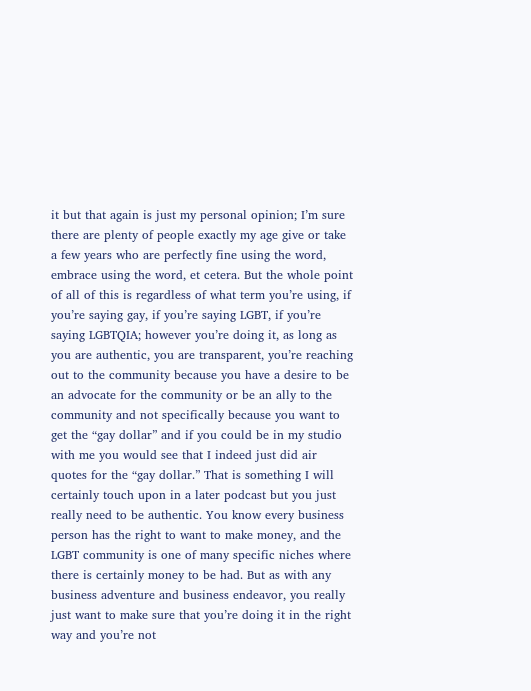it but that again is just my personal opinion; I’m sure there are plenty of people exactly my age give or take a few years who are perfectly fine using the word, embrace using the word, et cetera. But the whole point of all of this is regardless of what term you’re using, if you’re saying gay, if you’re saying LGBT, if you’re saying LGBTQIA; however you’re doing it, as long as you are authentic, you are transparent, you’re reaching out to the community because you have a desire to be an advocate for the community or be an ally to the community and not specifically because you want to get the “gay dollar” and if you could be in my studio with me you would see that I indeed just did air quotes for the “gay dollar.” That is something I will certainly touch upon in a later podcast but you just really need to be authentic. You know every business person has the right to want to make money, and the LGBT community is one of many specific niches where there is certainly money to be had. But as with any business adventure and business endeavor, you really just want to make sure that you’re doing it in the right way and you’re not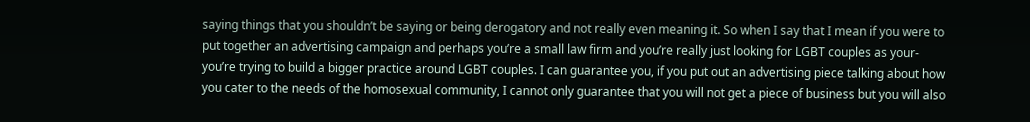saying things that you shouldn’t be saying or being derogatory and not really even meaning it. So when I say that I mean if you were to put together an advertising campaign and perhaps you’re a small law firm and you’re really just looking for LGBT couples as your- you’re trying to build a bigger practice around LGBT couples. I can guarantee you, if you put out an advertising piece talking about how you cater to the needs of the homosexual community, I cannot only guarantee that you will not get a piece of business but you will also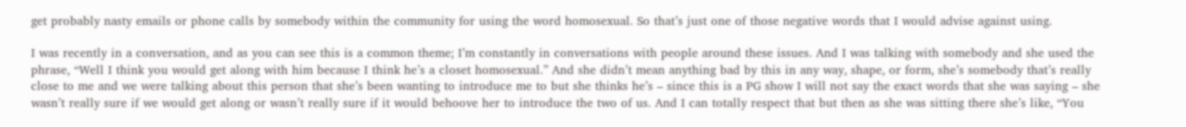get probably nasty emails or phone calls by somebody within the community for using the word homosexual. So that’s just one of those negative words that I would advise against using.

I was recently in a conversation, and as you can see this is a common theme; I’m constantly in conversations with people around these issues. And I was talking with somebody and she used the phrase, “Well I think you would get along with him because I think he’s a closet homosexual.” And she didn’t mean anything bad by this in any way, shape, or form, she’s somebody that’s really close to me and we were talking about this person that she’s been wanting to introduce me to but she thinks he’s – since this is a PG show I will not say the exact words that she was saying – she wasn’t really sure if we would get along or wasn’t really sure if it would behoove her to introduce the two of us. And I can totally respect that but then as she was sitting there she’s like, “You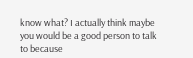know what? I actually think maybe you would be a good person to talk to because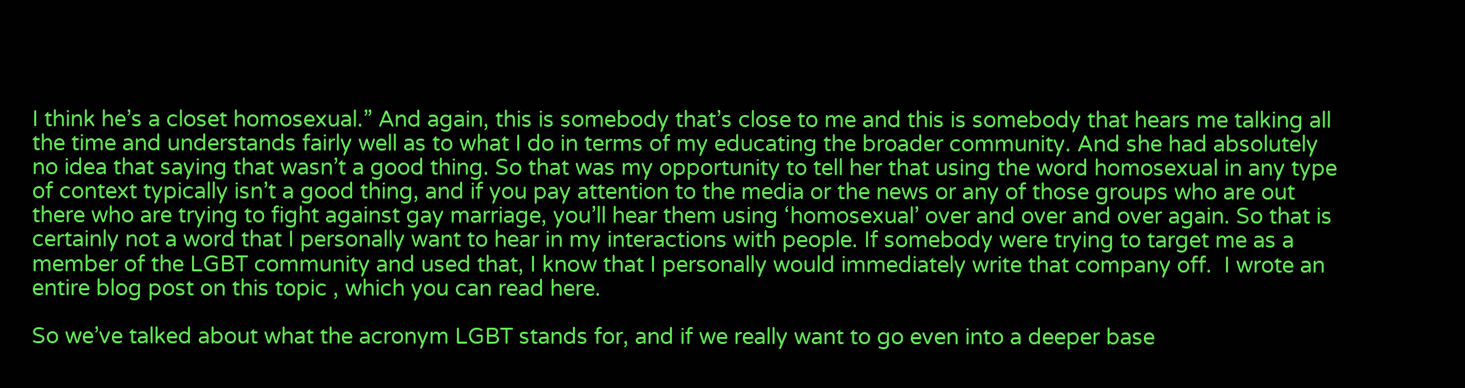I think he’s a closet homosexual.” And again, this is somebody that’s close to me and this is somebody that hears me talking all the time and understands fairly well as to what I do in terms of my educating the broader community. And she had absolutely no idea that saying that wasn’t a good thing. So that was my opportunity to tell her that using the word homosexual in any type of context typically isn’t a good thing, and if you pay attention to the media or the news or any of those groups who are out there who are trying to fight against gay marriage, you’ll hear them using ‘homosexual’ over and over and over again. So that is certainly not a word that I personally want to hear in my interactions with people. If somebody were trying to target me as a member of the LGBT community and used that, I know that I personally would immediately write that company off.  I wrote an entire blog post on this topic , which you can read here.

So we’ve talked about what the acronym LGBT stands for, and if we really want to go even into a deeper base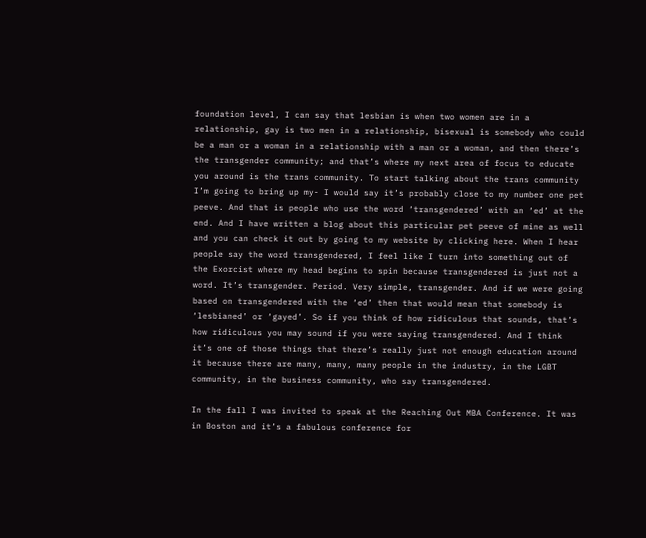foundation level, I can say that lesbian is when two women are in a relationship, gay is two men in a relationship, bisexual is somebody who could be a man or a woman in a relationship with a man or a woman, and then there’s the transgender community; and that’s where my next area of focus to educate you around is the trans community. To start talking about the trans community I’m going to bring up my- I would say it’s probably close to my number one pet peeve. And that is people who use the word ‘transgendered’ with an ‘ed’ at the end. And I have written a blog about this particular pet peeve of mine as well and you can check it out by going to my website by clicking here. When I hear people say the word transgendered, I feel like I turn into something out of the Exorcist where my head begins to spin because transgendered is just not a word. It’s transgender. Period. Very simple, transgender. And if we were going based on transgendered with the ‘ed’ then that would mean that somebody is ‘lesbianed’ or ‘gayed’. So if you think of how ridiculous that sounds, that’s how ridiculous you may sound if you were saying transgendered. And I think it’s one of those things that there’s really just not enough education around it because there are many, many, many people in the industry, in the LGBT community, in the business community, who say transgendered.

In the fall I was invited to speak at the Reaching Out MBA Conference. It was in Boston and it’s a fabulous conference for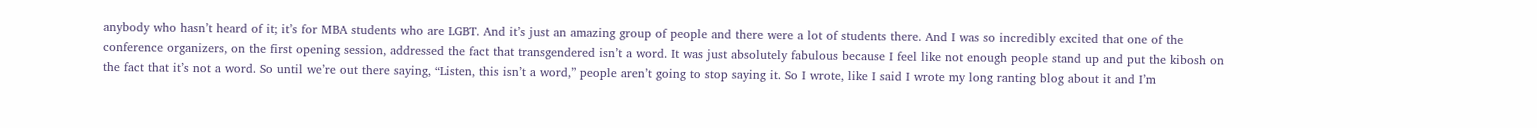anybody who hasn’t heard of it; it’s for MBA students who are LGBT. And it’s just an amazing group of people and there were a lot of students there. And I was so incredibly excited that one of the conference organizers, on the first opening session, addressed the fact that transgendered isn’t a word. It was just absolutely fabulous because I feel like not enough people stand up and put the kibosh on the fact that it’s not a word. So until we’re out there saying, “Listen, this isn’t a word,” people aren’t going to stop saying it. So I wrote, like I said I wrote my long ranting blog about it and I’m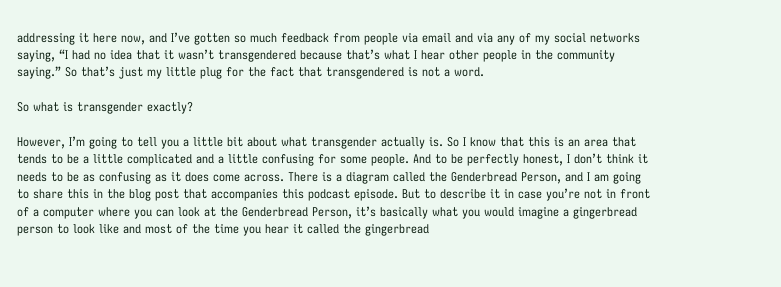addressing it here now, and I’ve gotten so much feedback from people via email and via any of my social networks saying, “I had no idea that it wasn’t transgendered because that’s what I hear other people in the community saying.” So that’s just my little plug for the fact that transgendered is not a word.

So what is transgender exactly?

However, I’m going to tell you a little bit about what transgender actually is. So I know that this is an area that tends to be a little complicated and a little confusing for some people. And to be perfectly honest, I don’t think it needs to be as confusing as it does come across. There is a diagram called the Genderbread Person, and I am going to share this in the blog post that accompanies this podcast episode. But to describe it in case you’re not in front of a computer where you can look at the Genderbread Person, it’s basically what you would imagine a gingerbread person to look like and most of the time you hear it called the gingerbread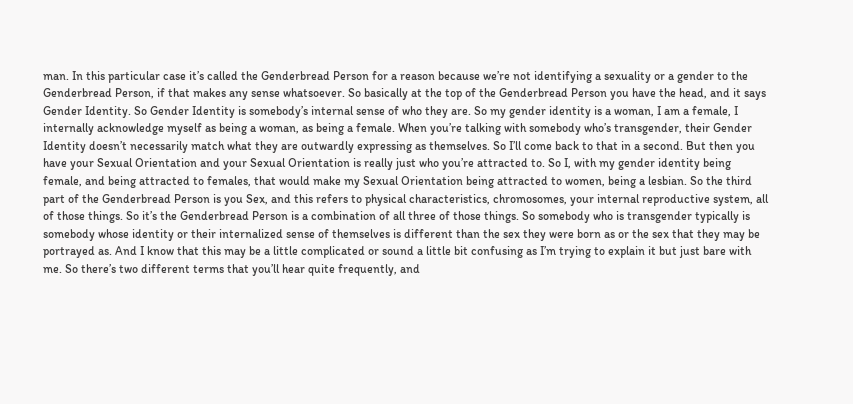man. In this particular case it’s called the Genderbread Person for a reason because we’re not identifying a sexuality or a gender to the Genderbread Person, if that makes any sense whatsoever. So basically at the top of the Genderbread Person you have the head, and it says Gender Identity. So Gender Identity is somebody’s internal sense of who they are. So my gender identity is a woman, I am a female, I internally acknowledge myself as being a woman, as being a female. When you’re talking with somebody who’s transgender, their Gender Identity doesn’t necessarily match what they are outwardly expressing as themselves. So I’ll come back to that in a second. But then you have your Sexual Orientation and your Sexual Orientation is really just who you’re attracted to. So I, with my gender identity being female, and being attracted to females, that would make my Sexual Orientation being attracted to women, being a lesbian. So the third part of the Genderbread Person is you Sex, and this refers to physical characteristics, chromosomes, your internal reproductive system, all of those things. So it’s the Genderbread Person is a combination of all three of those things. So somebody who is transgender typically is somebody whose identity or their internalized sense of themselves is different than the sex they were born as or the sex that they may be portrayed as. And I know that this may be a little complicated or sound a little bit confusing as I’m trying to explain it but just bare with me. So there’s two different terms that you’ll hear quite frequently, and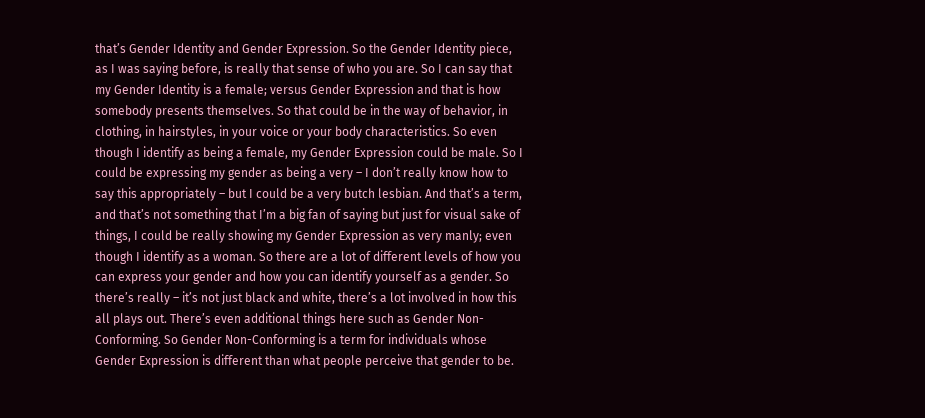that’s Gender Identity and Gender Expression. So the Gender Identity piece, as I was saying before, is really that sense of who you are. So I can say that my Gender Identity is a female; versus Gender Expression and that is how somebody presents themselves. So that could be in the way of behavior, in clothing, in hairstyles, in your voice or your body characteristics. So even though I identify as being a female, my Gender Expression could be male. So I could be expressing my gender as being a very – I don’t really know how to say this appropriately – but I could be a very butch lesbian. And that’s a term, and that’s not something that I’m a big fan of saying but just for visual sake of things, I could be really showing my Gender Expression as very manly; even though I identify as a woman. So there are a lot of different levels of how you can express your gender and how you can identify yourself as a gender. So there’s really – it’s not just black and white, there’s a lot involved in how this all plays out. There’s even additional things here such as Gender Non-Conforming. So Gender Non-Conforming is a term for individuals whose Gender Expression is different than what people perceive that gender to be.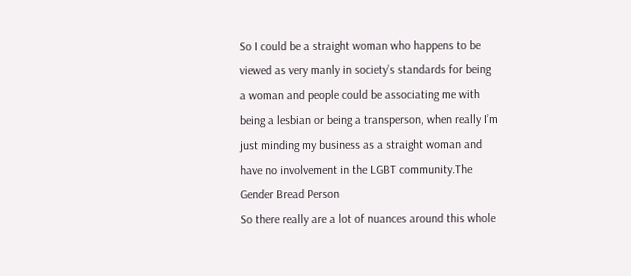So I could be a straight woman who happens to be viewed as very manly in society’s standards for being a woman and people could be associating me with being a lesbian or being a transperson, when really I’m just minding my business as a straight woman and have no involvement in the LGBT community.The Gender Bread Person
So there really are a lot of nuances around this whole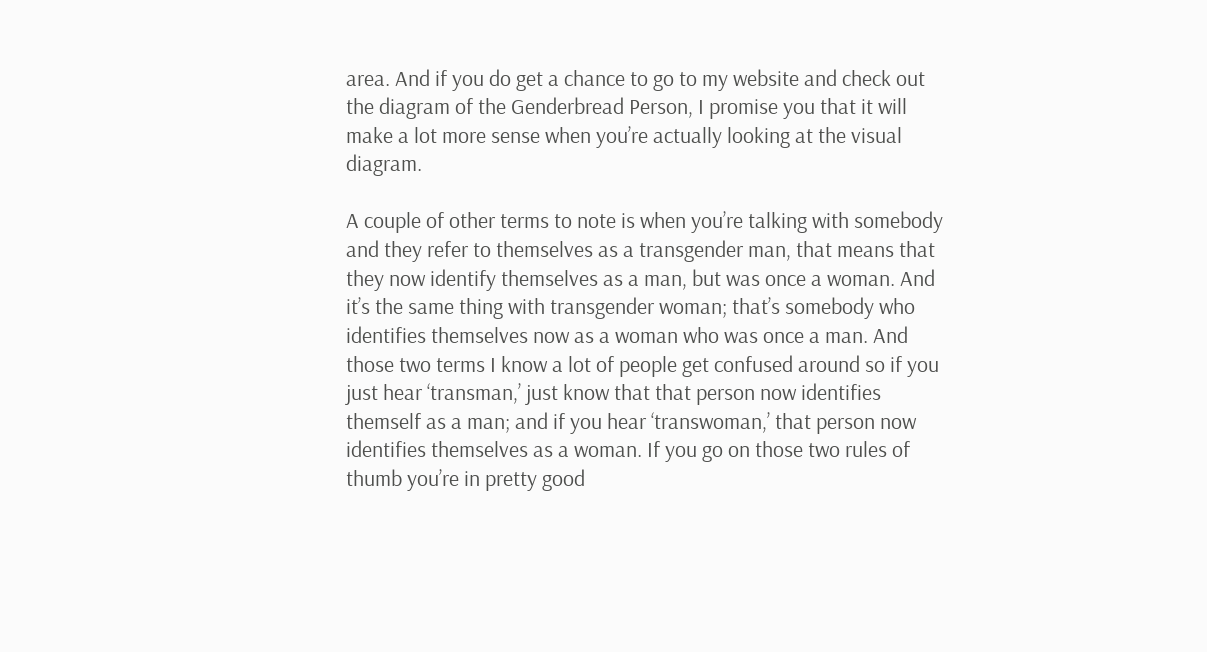area. And if you do get a chance to go to my website and check out the diagram of the Genderbread Person, I promise you that it will make a lot more sense when you’re actually looking at the visual diagram.

A couple of other terms to note is when you’re talking with somebody and they refer to themselves as a transgender man, that means that they now identify themselves as a man, but was once a woman. And it’s the same thing with transgender woman; that’s somebody who identifies themselves now as a woman who was once a man. And those two terms I know a lot of people get confused around so if you just hear ‘transman,’ just know that that person now identifies themself as a man; and if you hear ‘transwoman,’ that person now identifies themselves as a woman. If you go on those two rules of thumb you’re in pretty good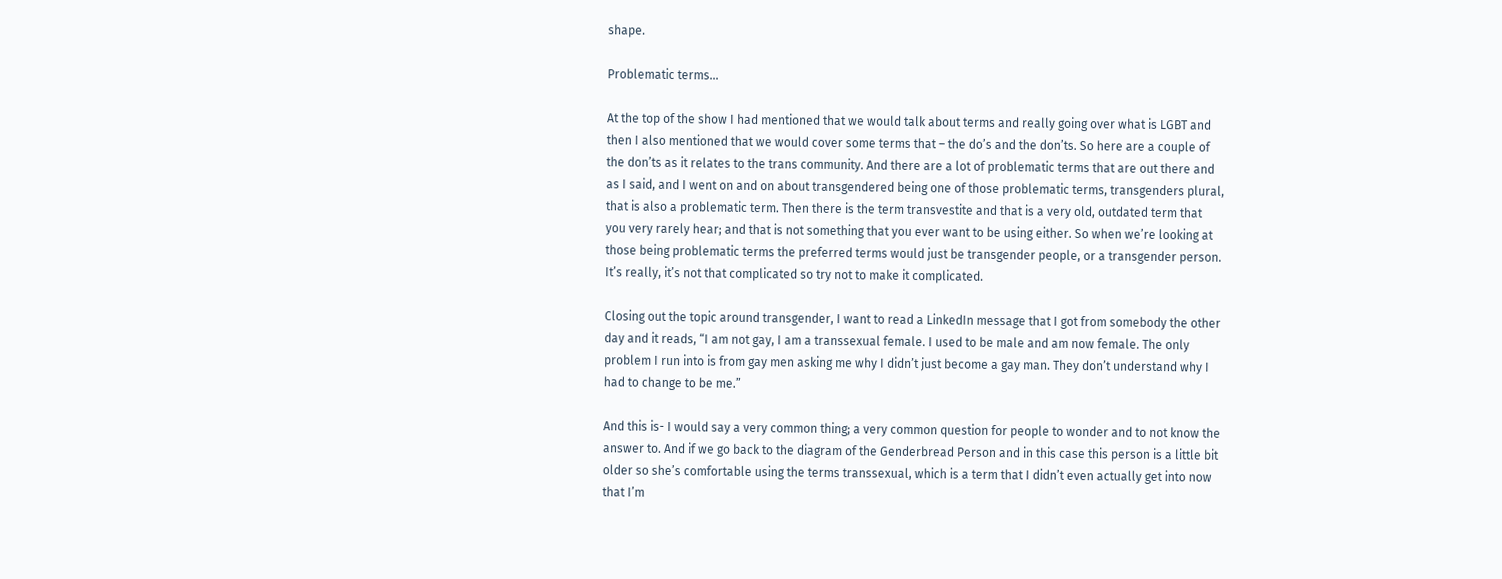shape.

Problematic terms…

At the top of the show I had mentioned that we would talk about terms and really going over what is LGBT and then I also mentioned that we would cover some terms that – the do’s and the don’ts. So here are a couple of the don’ts as it relates to the trans community. And there are a lot of problematic terms that are out there and as I said, and I went on and on about transgendered being one of those problematic terms, transgenders plural, that is also a problematic term. Then there is the term transvestite and that is a very old, outdated term that you very rarely hear; and that is not something that you ever want to be using either. So when we’re looking at those being problematic terms the preferred terms would just be transgender people, or a transgender person. It’s really, it’s not that complicated so try not to make it complicated.

Closing out the topic around transgender, I want to read a LinkedIn message that I got from somebody the other day and it reads, “I am not gay, I am a transsexual female. I used to be male and am now female. The only problem I run into is from gay men asking me why I didn’t just become a gay man. They don’t understand why I had to change to be me.”

And this is- I would say a very common thing; a very common question for people to wonder and to not know the answer to. And if we go back to the diagram of the Genderbread Person and in this case this person is a little bit older so she’s comfortable using the terms transsexual, which is a term that I didn’t even actually get into now that I’m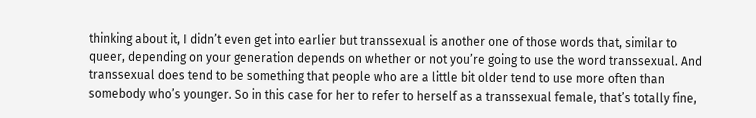thinking about it, I didn’t even get into earlier but transsexual is another one of those words that, similar to queer, depending on your generation depends on whether or not you’re going to use the word transsexual. And transsexual does tend to be something that people who are a little bit older tend to use more often than somebody who’s younger. So in this case for her to refer to herself as a transsexual female, that’s totally fine,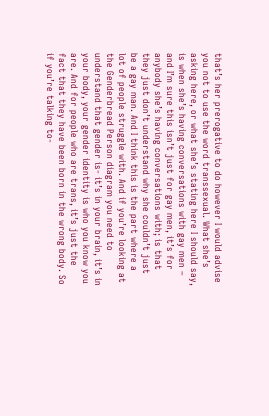that’s her prerogative to do however I would advise you not to use the word transsexual. What she’s asking here, or what she’s stating here I should say, is when she’s having conversations with gay men – and I’m sure this isn’t just for gay men, it’s for anybody she’s having conversations with; is that they just don’t understand why she couldn’t just be a gay man. And I think this is the part where a lot of people struggle with. And if you’re looking at the Genderbread Person diagram you need to understand that gender is- it’s in your brain, it’s in your body, your gender identity is who you know you are. And for people who are trans, it’s just the fact that they have been born in the wrong body. So if you’re talking to-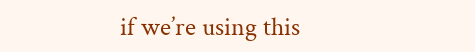if we’re using this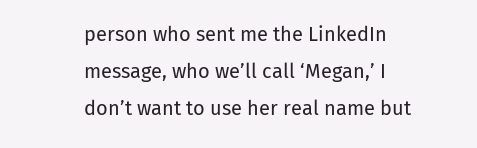person who sent me the LinkedIn message, who we’ll call ‘Megan,’ I don’t want to use her real name but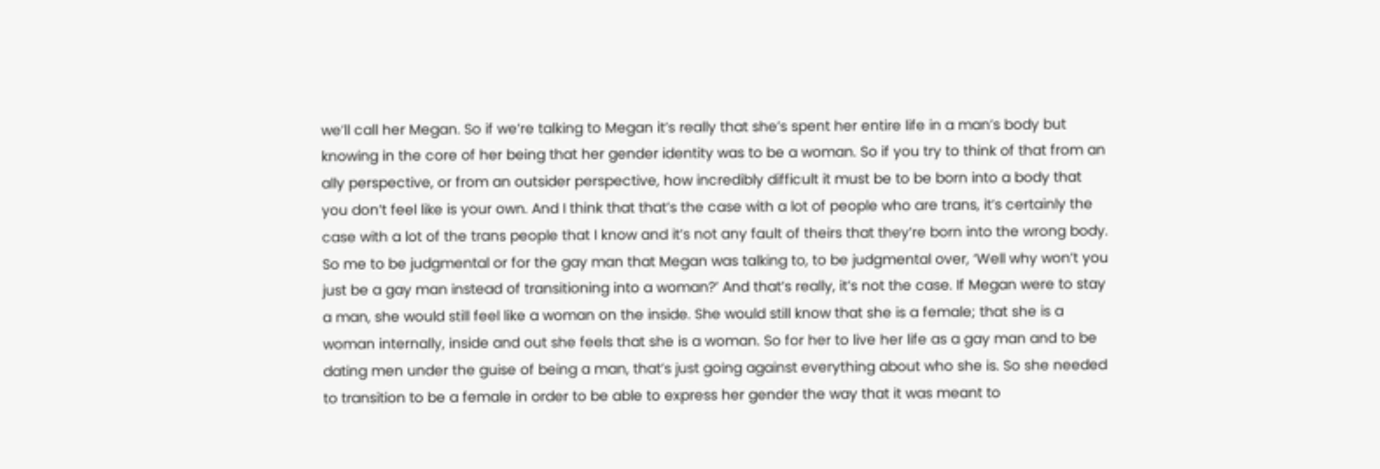we’ll call her Megan. So if we’re talking to Megan it’s really that she’s spent her entire life in a man’s body but knowing in the core of her being that her gender identity was to be a woman. So if you try to think of that from an ally perspective, or from an outsider perspective, how incredibly difficult it must be to be born into a body that you don’t feel like is your own. And I think that that’s the case with a lot of people who are trans, it’s certainly the case with a lot of the trans people that I know and it’s not any fault of theirs that they’re born into the wrong body. So me to be judgmental or for the gay man that Megan was talking to, to be judgmental over, ‘Well why won’t you just be a gay man instead of transitioning into a woman?’ And that’s really, it’s not the case. If Megan were to stay a man, she would still feel like a woman on the inside. She would still know that she is a female; that she is a woman internally, inside and out she feels that she is a woman. So for her to live her life as a gay man and to be dating men under the guise of being a man, that’s just going against everything about who she is. So she needed to transition to be a female in order to be able to express her gender the way that it was meant to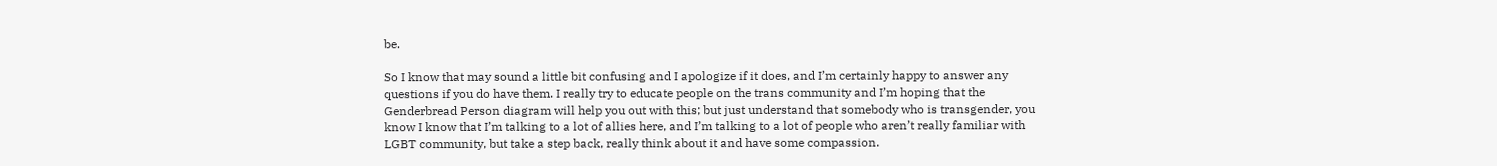be.

So I know that may sound a little bit confusing and I apologize if it does, and I’m certainly happy to answer any questions if you do have them. I really try to educate people on the trans community and I’m hoping that the Genderbread Person diagram will help you out with this; but just understand that somebody who is transgender, you know I know that I’m talking to a lot of allies here, and I’m talking to a lot of people who aren’t really familiar with LGBT community, but take a step back, really think about it and have some compassion.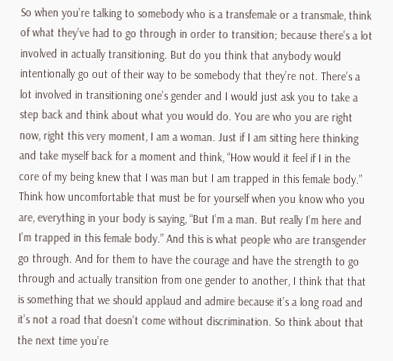So when you’re talking to somebody who is a transfemale or a transmale, think of what they’ve had to go through in order to transition; because there’s a lot involved in actually transitioning. But do you think that anybody would intentionally go out of their way to be somebody that they’re not. There’s a lot involved in transitioning one’s gender and I would just ask you to take a step back and think about what you would do. You are who you are right now, right this very moment, I am a woman. Just if I am sitting here thinking and take myself back for a moment and think, “How would it feel if I in the core of my being knew that I was man but I am trapped in this female body.” Think how uncomfortable that must be for yourself when you know who you are, everything in your body is saying, “But I’m a man. But really I’m here and I’m trapped in this female body.” And this is what people who are transgender go through. And for them to have the courage and have the strength to go through and actually transition from one gender to another, I think that that is something that we should applaud and admire because it’s a long road and it’s not a road that doesn’t come without discrimination. So think about that the next time you’re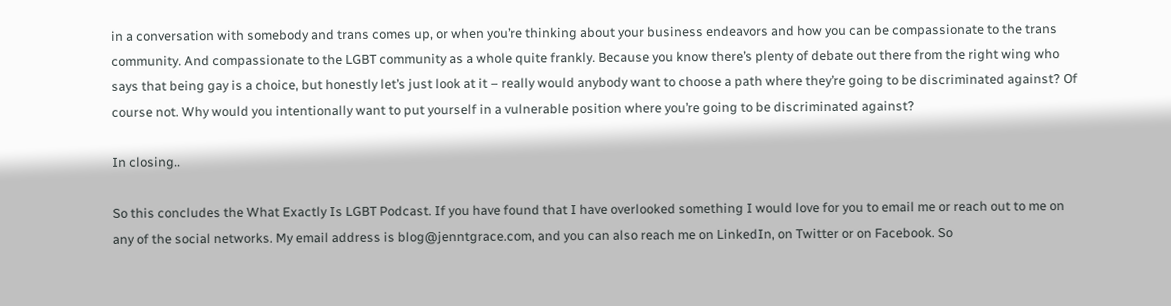in a conversation with somebody and trans comes up, or when you’re thinking about your business endeavors and how you can be compassionate to the trans community. And compassionate to the LGBT community as a whole quite frankly. Because you know there’s plenty of debate out there from the right wing who says that being gay is a choice, but honestly let’s just look at it – really would anybody want to choose a path where they’re going to be discriminated against? Of course not. Why would you intentionally want to put yourself in a vulnerable position where you’re going to be discriminated against?

In closing..

So this concludes the What Exactly Is LGBT Podcast. If you have found that I have overlooked something I would love for you to email me or reach out to me on any of the social networks. My email address is blog@jenntgrace.com, and you can also reach me on LinkedIn, on Twitter or on Facebook. So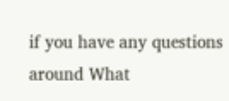if you have any questions around What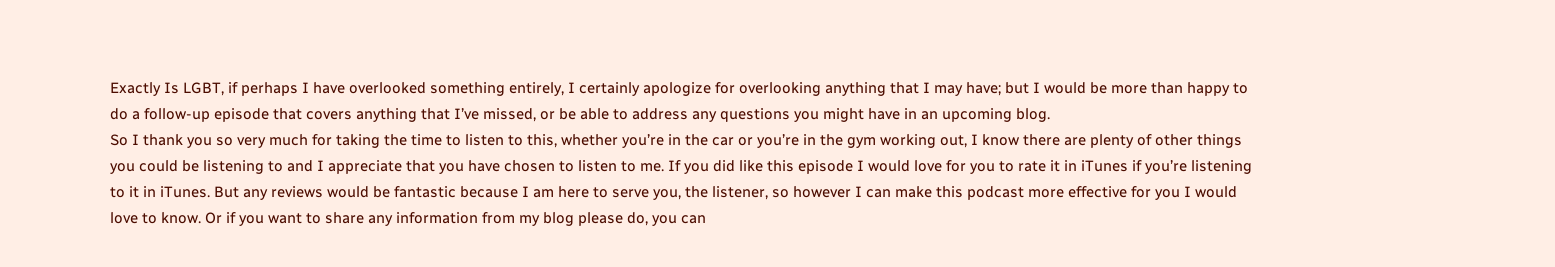Exactly Is LGBT, if perhaps I have overlooked something entirely, I certainly apologize for overlooking anything that I may have; but I would be more than happy to do a follow-up episode that covers anything that I’ve missed, or be able to address any questions you might have in an upcoming blog.
So I thank you so very much for taking the time to listen to this, whether you’re in the car or you’re in the gym working out, I know there are plenty of other things you could be listening to and I appreciate that you have chosen to listen to me. If you did like this episode I would love for you to rate it in iTunes if you’re listening to it in iTunes. But any reviews would be fantastic because I am here to serve you, the listener, so however I can make this podcast more effective for you I would love to know. Or if you want to share any information from my blog please do, you can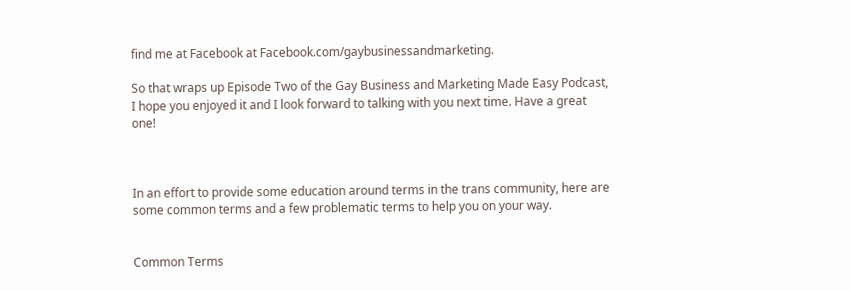find me at Facebook at Facebook.com/gaybusinessandmarketing.

So that wraps up Episode Two of the Gay Business and Marketing Made Easy Podcast, I hope you enjoyed it and I look forward to talking with you next time. Have a great one!



In an effort to provide some education around terms in the trans community, here are some common terms and a few problematic terms to help you on your way.


Common Terms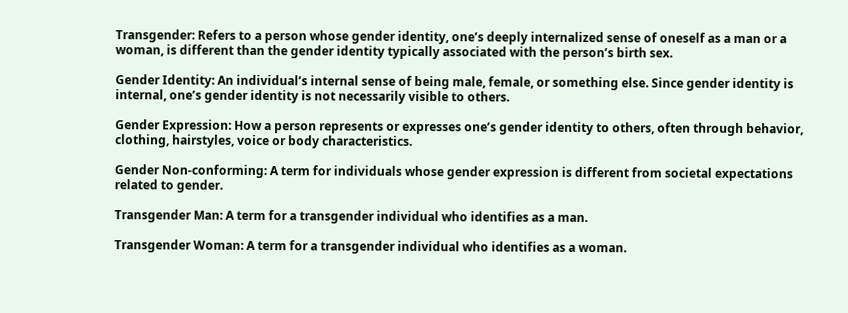Transgender: Refers to a person whose gender identity, one’s deeply internalized sense of oneself as a man or a woman, is different than the gender identity typically associated with the person’s birth sex.

Gender Identity: An individual’s internal sense of being male, female, or something else. Since gender identity is internal, one’s gender identity is not necessarily visible to others.

Gender Expression: How a person represents or expresses one’s gender identity to others, often through behavior, clothing, hairstyles, voice or body characteristics.

Gender Non-conforming: A term for individuals whose gender expression is different from societal expectations related to gender.

Transgender Man: A term for a transgender individual who identifies as a man.

Transgender Woman: A term for a transgender individual who identifies as a woman.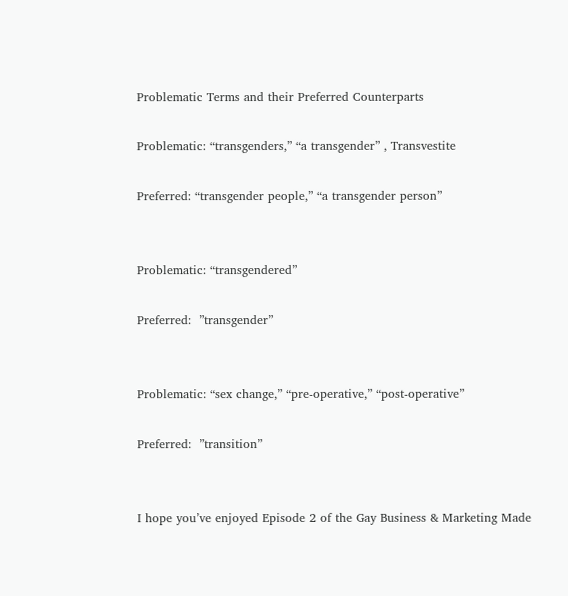Problematic Terms and their Preferred Counterparts

Problematic: “transgenders,” “a transgender” , Transvestite

Preferred: “transgender people,” “a transgender person”


Problematic: “transgendered”

Preferred:  ”transgender”


Problematic: “sex change,” “pre-operative,” “post-operative”

Preferred:  ”transition”


I hope you’ve enjoyed Episode 2 of the Gay Business & Marketing Made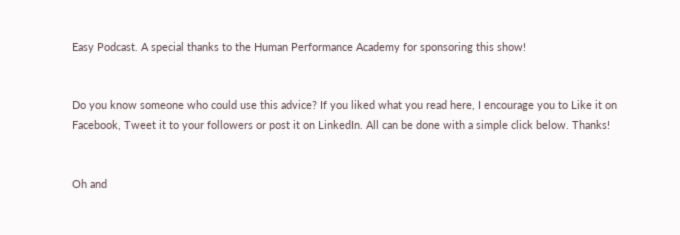Easy Podcast. A special thanks to the Human Performance Academy for sponsoring this show!


Do you know someone who could use this advice? If you liked what you read here, I encourage you to Like it on Facebook, Tweet it to your followers or post it on LinkedIn. All can be done with a simple click below. Thanks!


Oh and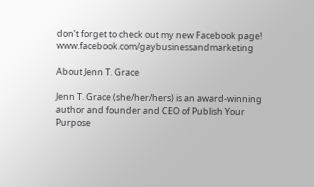don’t forget to check out my new Facebook page! www.facebook.com/gaybusinessandmarketing

About Jenn T. Grace

Jenn T. Grace (she/her/hers) is an award-winning author and founder and CEO of Publish Your Purpose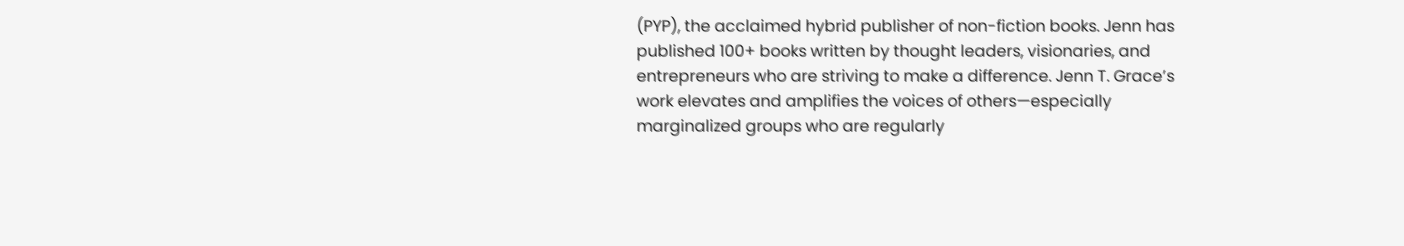(PYP), the acclaimed hybrid publisher of non-fiction books. Jenn has published 100+ books written by thought leaders, visionaries, and entrepreneurs who are striving to make a difference. Jenn T. Grace’s work elevates and amplifies the voices of others—especially marginalized groups who are regularly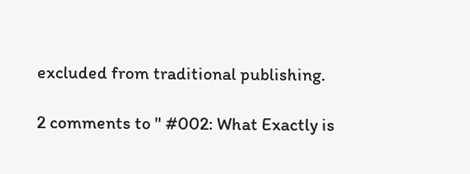excluded from traditional publishing.

2 comments to " #002: What Exactly is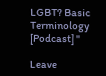LGBT? Basic Terminology [Podcast] "

Leave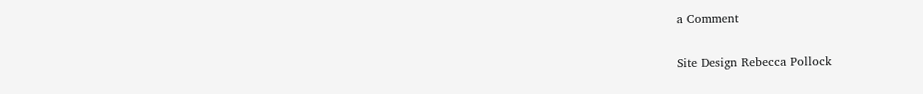a Comment

Site Design Rebecca Pollock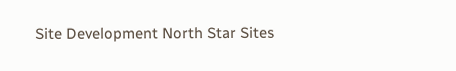Site Development North Star Sites